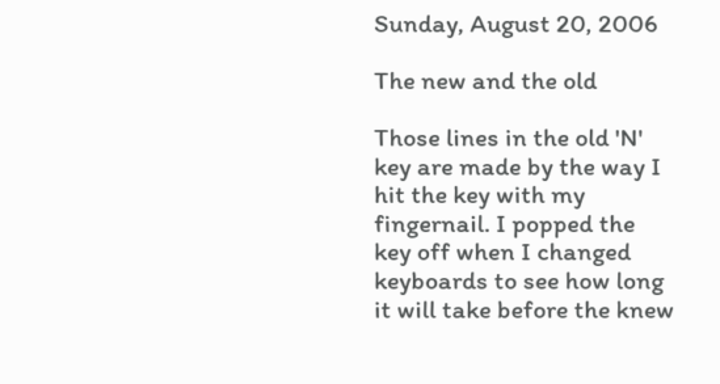Sunday, August 20, 2006

The new and the old

Those lines in the old 'N' key are made by the way I hit the key with my fingernail. I popped the key off when I changed keyboards to see how long it will take before the knew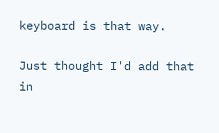keyboard is that way.

Just thought I'd add that in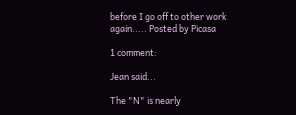before I go off to other work again..... Posted by Picasa

1 comment:

Jean said...

The "N" is nearly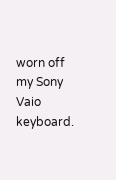worn off my Sony Vaio keyboard.